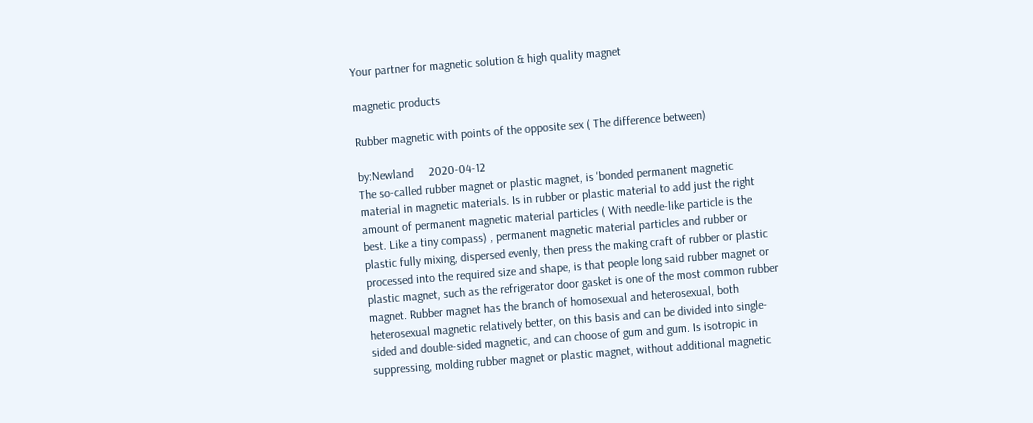Your partner for magnetic solution & high quality magnet

magnetic products

Rubber magnetic with points of the opposite sex ( The difference between)

by:Newland     2020-04-12
The so-called rubber magnet or plastic magnet, is 'bonded permanent magnetic material in magnetic materials. Is in rubber or plastic material to add just the right amount of permanent magnetic material particles ( With needle-like particle is the best. Like a tiny compass) , permanent magnetic material particles and rubber or plastic fully mixing, dispersed evenly, then press the making craft of rubber or plastic processed into the required size and shape, is that people long said rubber magnet or plastic magnet, such as the refrigerator door gasket is one of the most common rubber magnet. Rubber magnet has the branch of homosexual and heterosexual, both heterosexual magnetic relatively better, on this basis and can be divided into single-sided and double-sided magnetic, and can choose of gum and gum. Is isotropic in suppressing, molding rubber magnet or plastic magnet, without additional magnetic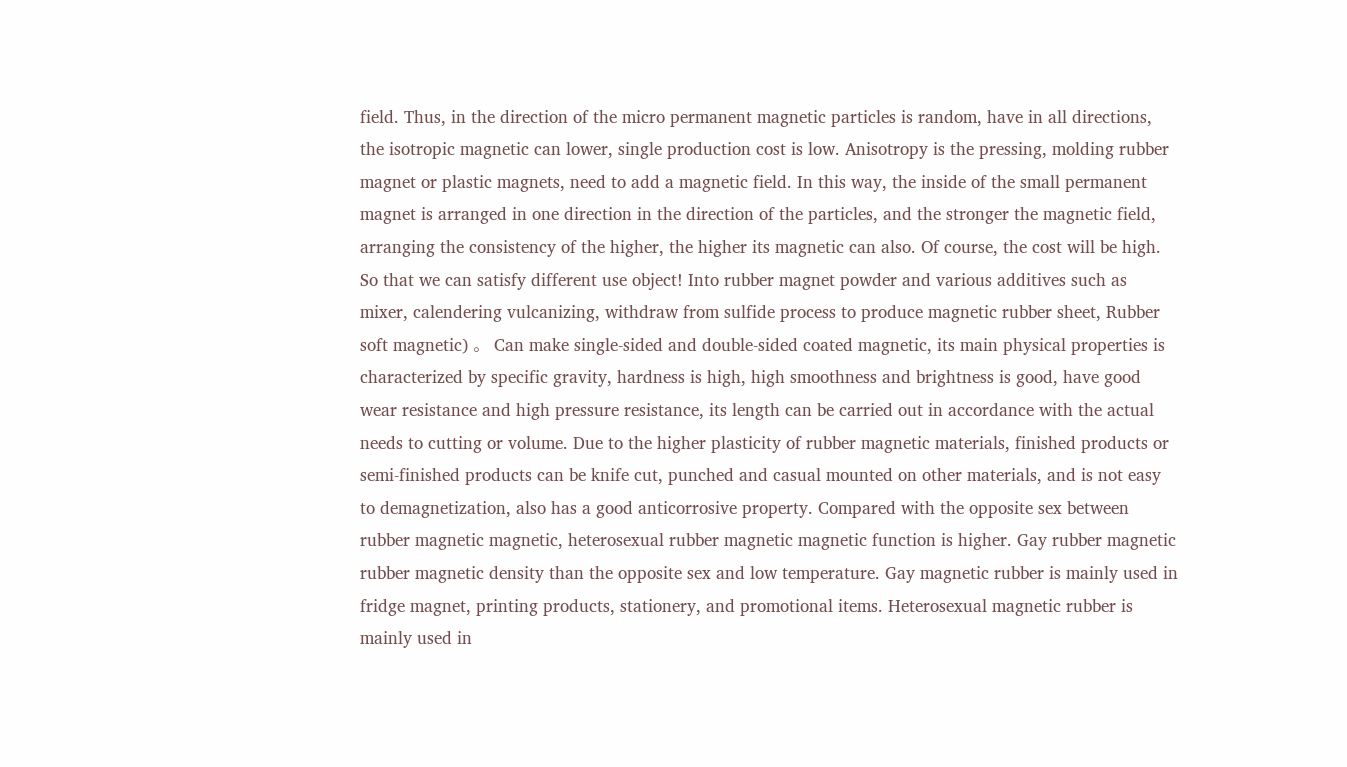field. Thus, in the direction of the micro permanent magnetic particles is random, have in all directions, the isotropic magnetic can lower, single production cost is low. Anisotropy is the pressing, molding rubber magnet or plastic magnets, need to add a magnetic field. In this way, the inside of the small permanent magnet is arranged in one direction in the direction of the particles, and the stronger the magnetic field, arranging the consistency of the higher, the higher its magnetic can also. Of course, the cost will be high. So that we can satisfy different use object! Into rubber magnet powder and various additives such as mixer, calendering vulcanizing, withdraw from sulfide process to produce magnetic rubber sheet, Rubber soft magnetic) 。 Can make single-sided and double-sided coated magnetic, its main physical properties is characterized by specific gravity, hardness is high, high smoothness and brightness is good, have good wear resistance and high pressure resistance, its length can be carried out in accordance with the actual needs to cutting or volume. Due to the higher plasticity of rubber magnetic materials, finished products or semi-finished products can be knife cut, punched and casual mounted on other materials, and is not easy to demagnetization, also has a good anticorrosive property. Compared with the opposite sex between rubber magnetic magnetic, heterosexual rubber magnetic magnetic function is higher. Gay rubber magnetic rubber magnetic density than the opposite sex and low temperature. Gay magnetic rubber is mainly used in fridge magnet, printing products, stationery, and promotional items. Heterosexual magnetic rubber is mainly used in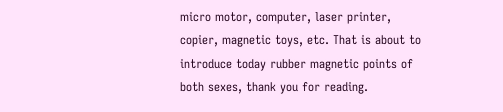micro motor, computer, laser printer, copier, magnetic toys, etc. That is about to introduce today rubber magnetic points of both sexes, thank you for reading.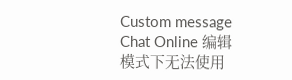Custom message
Chat Online 编辑模式下无法使用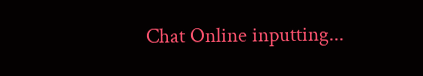Chat Online inputting...